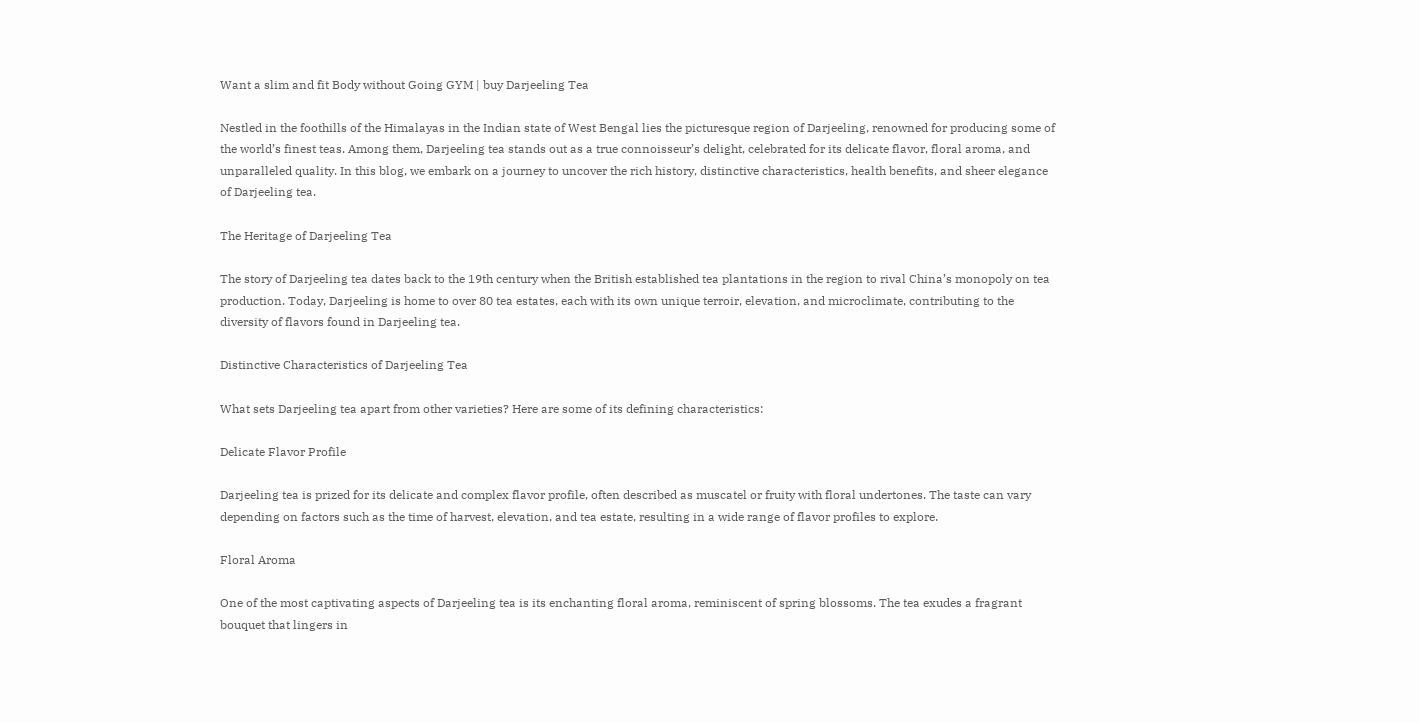Want a slim and fit Body without Going GYM | buy Darjeeling Tea

Nestled in the foothills of the Himalayas in the Indian state of West Bengal lies the picturesque region of Darjeeling, renowned for producing some of the world’s finest teas. Among them, Darjeeling tea stands out as a true connoisseur’s delight, celebrated for its delicate flavor, floral aroma, and unparalleled quality. In this blog, we embark on a journey to uncover the rich history, distinctive characteristics, health benefits, and sheer elegance of Darjeeling tea.

The Heritage of Darjeeling Tea

The story of Darjeeling tea dates back to the 19th century when the British established tea plantations in the region to rival China’s monopoly on tea production. Today, Darjeeling is home to over 80 tea estates, each with its own unique terroir, elevation, and microclimate, contributing to the diversity of flavors found in Darjeeling tea.

Distinctive Characteristics of Darjeeling Tea

What sets Darjeeling tea apart from other varieties? Here are some of its defining characteristics:

Delicate Flavor Profile

Darjeeling tea is prized for its delicate and complex flavor profile, often described as muscatel or fruity with floral undertones. The taste can vary depending on factors such as the time of harvest, elevation, and tea estate, resulting in a wide range of flavor profiles to explore.

Floral Aroma

One of the most captivating aspects of Darjeeling tea is its enchanting floral aroma, reminiscent of spring blossoms. The tea exudes a fragrant bouquet that lingers in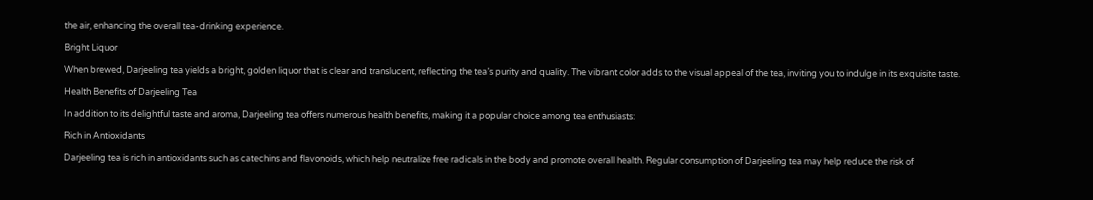the air, enhancing the overall tea-drinking experience.

Bright Liquor

When brewed, Darjeeling tea yields a bright, golden liquor that is clear and translucent, reflecting the tea’s purity and quality. The vibrant color adds to the visual appeal of the tea, inviting you to indulge in its exquisite taste.

Health Benefits of Darjeeling Tea

In addition to its delightful taste and aroma, Darjeeling tea offers numerous health benefits, making it a popular choice among tea enthusiasts:

Rich in Antioxidants

Darjeeling tea is rich in antioxidants such as catechins and flavonoids, which help neutralize free radicals in the body and promote overall health. Regular consumption of Darjeeling tea may help reduce the risk of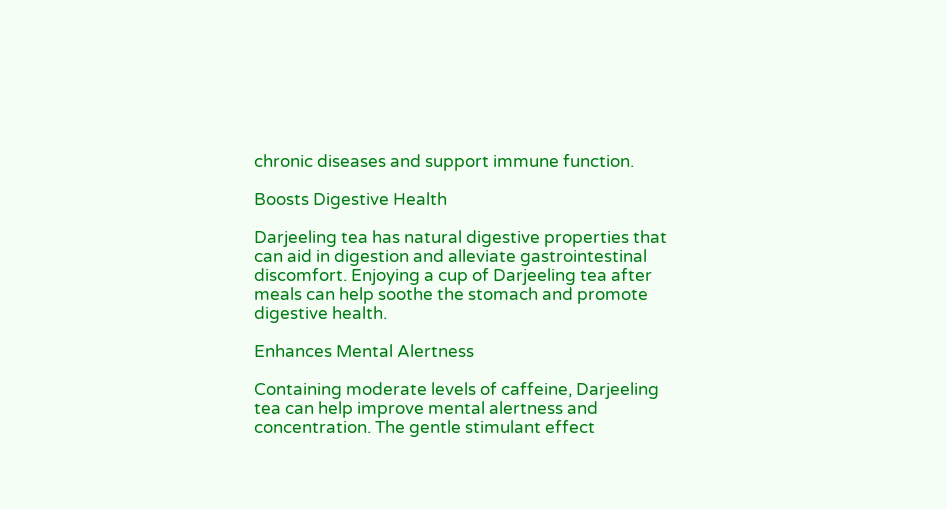chronic diseases and support immune function.

Boosts Digestive Health

Darjeeling tea has natural digestive properties that can aid in digestion and alleviate gastrointestinal discomfort. Enjoying a cup of Darjeeling tea after meals can help soothe the stomach and promote digestive health.

Enhances Mental Alertness

Containing moderate levels of caffeine, Darjeeling tea can help improve mental alertness and concentration. The gentle stimulant effect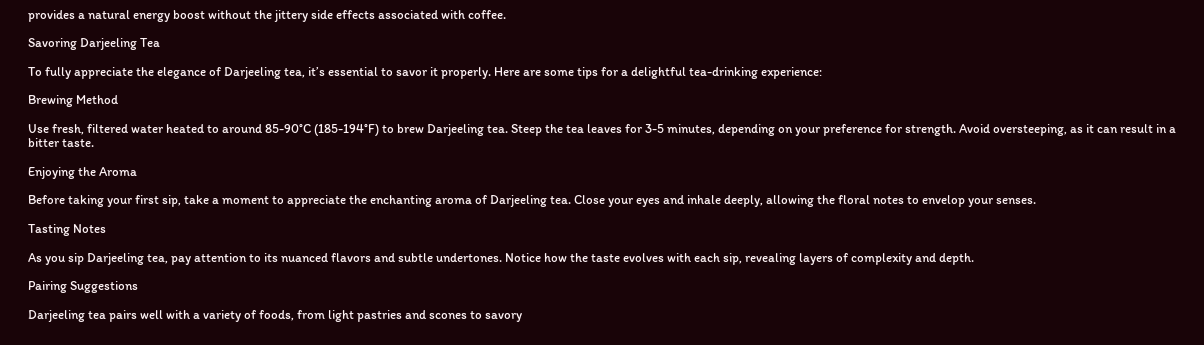provides a natural energy boost without the jittery side effects associated with coffee.

Savoring Darjeeling Tea

To fully appreciate the elegance of Darjeeling tea, it’s essential to savor it properly. Here are some tips for a delightful tea-drinking experience:

Brewing Method

Use fresh, filtered water heated to around 85-90°C (185-194°F) to brew Darjeeling tea. Steep the tea leaves for 3-5 minutes, depending on your preference for strength. Avoid oversteeping, as it can result in a bitter taste.

Enjoying the Aroma

Before taking your first sip, take a moment to appreciate the enchanting aroma of Darjeeling tea. Close your eyes and inhale deeply, allowing the floral notes to envelop your senses.

Tasting Notes

As you sip Darjeeling tea, pay attention to its nuanced flavors and subtle undertones. Notice how the taste evolves with each sip, revealing layers of complexity and depth.

Pairing Suggestions

Darjeeling tea pairs well with a variety of foods, from light pastries and scones to savory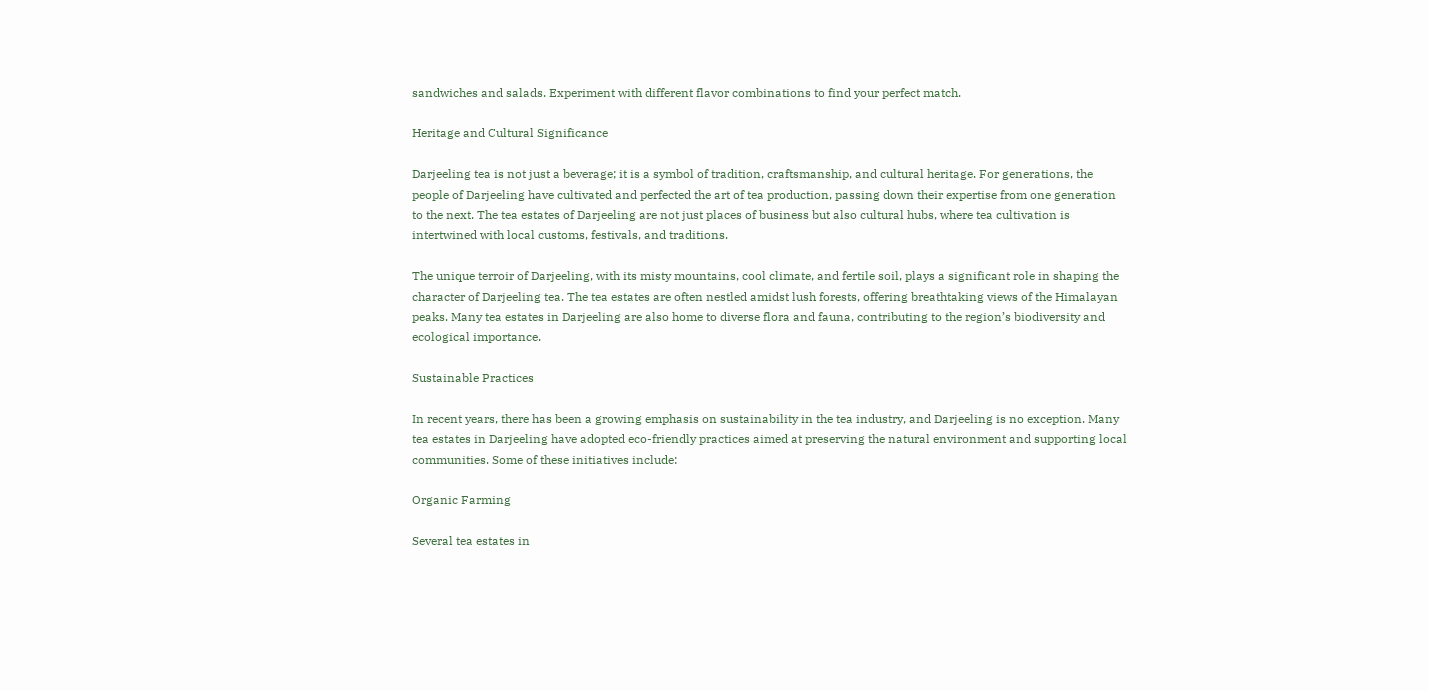sandwiches and salads. Experiment with different flavor combinations to find your perfect match.

Heritage and Cultural Significance

Darjeeling tea is not just a beverage; it is a symbol of tradition, craftsmanship, and cultural heritage. For generations, the people of Darjeeling have cultivated and perfected the art of tea production, passing down their expertise from one generation to the next. The tea estates of Darjeeling are not just places of business but also cultural hubs, where tea cultivation is intertwined with local customs, festivals, and traditions.

The unique terroir of Darjeeling, with its misty mountains, cool climate, and fertile soil, plays a significant role in shaping the character of Darjeeling tea. The tea estates are often nestled amidst lush forests, offering breathtaking views of the Himalayan peaks. Many tea estates in Darjeeling are also home to diverse flora and fauna, contributing to the region’s biodiversity and ecological importance.

Sustainable Practices

In recent years, there has been a growing emphasis on sustainability in the tea industry, and Darjeeling is no exception. Many tea estates in Darjeeling have adopted eco-friendly practices aimed at preserving the natural environment and supporting local communities. Some of these initiatives include:

Organic Farming

Several tea estates in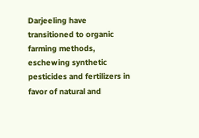Darjeeling have transitioned to organic farming methods, eschewing synthetic pesticides and fertilizers in favor of natural and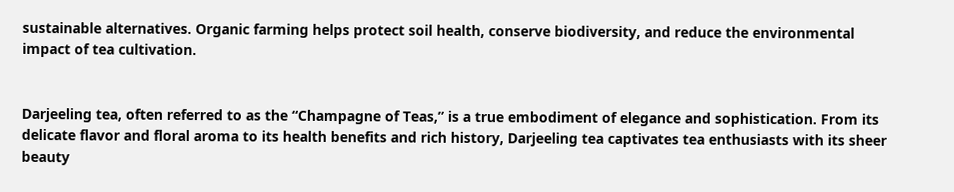sustainable alternatives. Organic farming helps protect soil health, conserve biodiversity, and reduce the environmental impact of tea cultivation.


Darjeeling tea, often referred to as the “Champagne of Teas,” is a true embodiment of elegance and sophistication. From its delicate flavor and floral aroma to its health benefits and rich history, Darjeeling tea captivates tea enthusiasts with its sheer beauty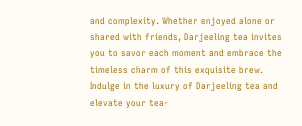and complexity. Whether enjoyed alone or shared with friends, Darjeeling tea invites you to savor each moment and embrace the timeless charm of this exquisite brew. Indulge in the luxury of Darjeeling tea and elevate your tea-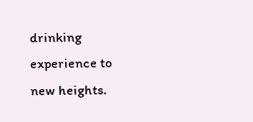drinking experience to new heights.